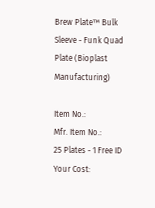Brew Plate™ Bulk Sleeve - Funk Quad Plate (Bioplast Manufacturing)

Item No.:
Mfr. Item No.:
25 Plates - 1 Free ID
Your Cost: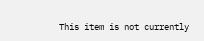This item is not currently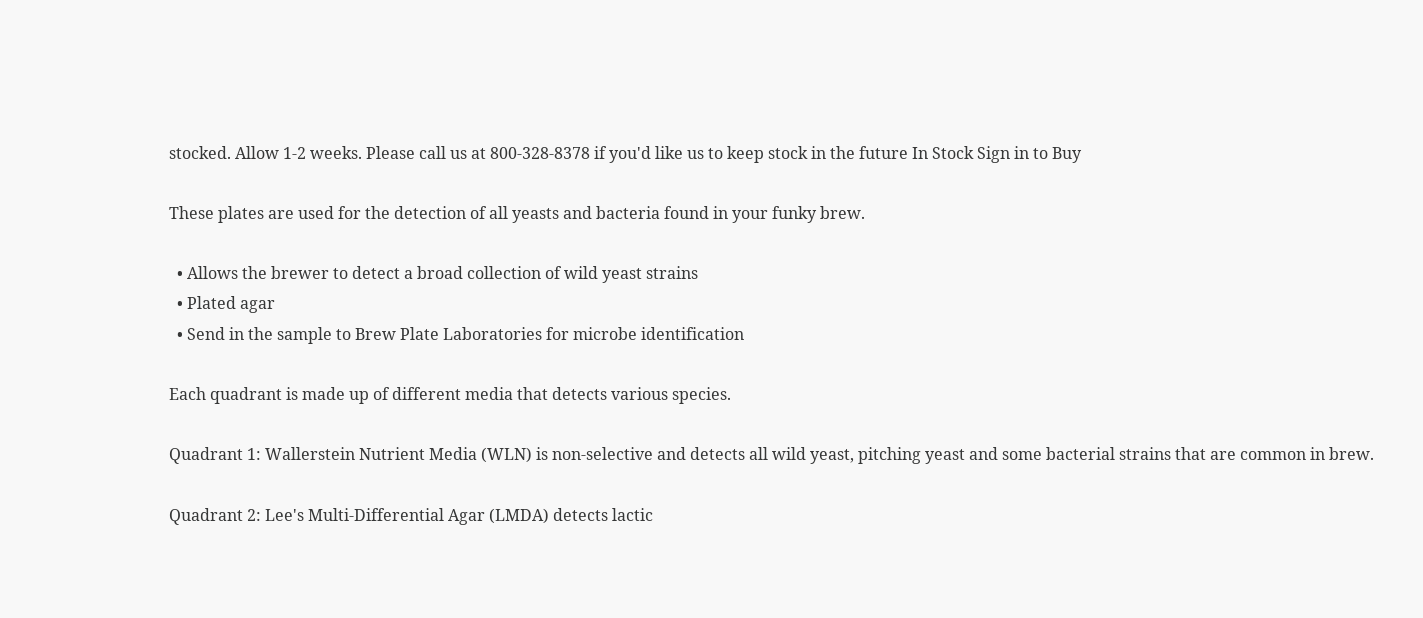stocked. Allow 1-2 weeks. Please call us at 800-328-8378 if you'd like us to keep stock in the future In Stock Sign in to Buy

These plates are used for the detection of all yeasts and bacteria found in your funky brew.

  • Allows the brewer to detect a broad collection of wild yeast strains
  • Plated agar
  • Send in the sample to Brew Plate Laboratories for microbe identification

Each quadrant is made up of different media that detects various species.

Quadrant 1: Wallerstein Nutrient Media (WLN) is non-selective and detects all wild yeast, pitching yeast and some bacterial strains that are common in brew.

Quadrant 2: Lee's Multi-Differential Agar (LMDA) detects lactic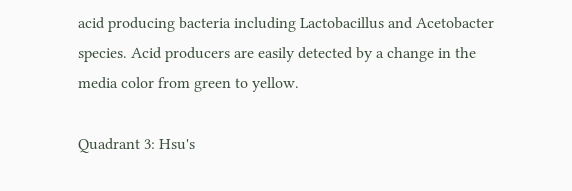acid producing bacteria including Lactobacillus and Acetobacter species. Acid producers are easily detected by a change in the media color from green to yellow.

Quadrant 3: Hsu's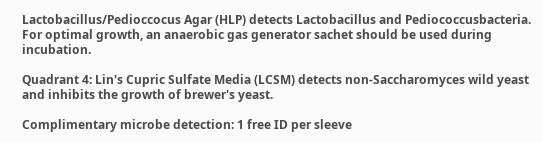Lactobacillus/Pedioccocus Agar (HLP) detects Lactobacillus and Pediococcusbacteria. For optimal growth, an anaerobic gas generator sachet should be used during incubation.

Quadrant 4: Lin's Cupric Sulfate Media (LCSM) detects non-Saccharomyces wild yeast and inhibits the growth of brewer's yeast.

Complimentary microbe detection: 1 free ID per sleeve